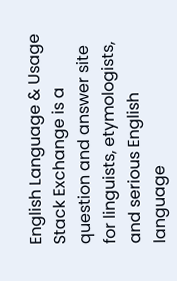English Language & Usage Stack Exchange is a question and answer site for linguists, etymologists, and serious English language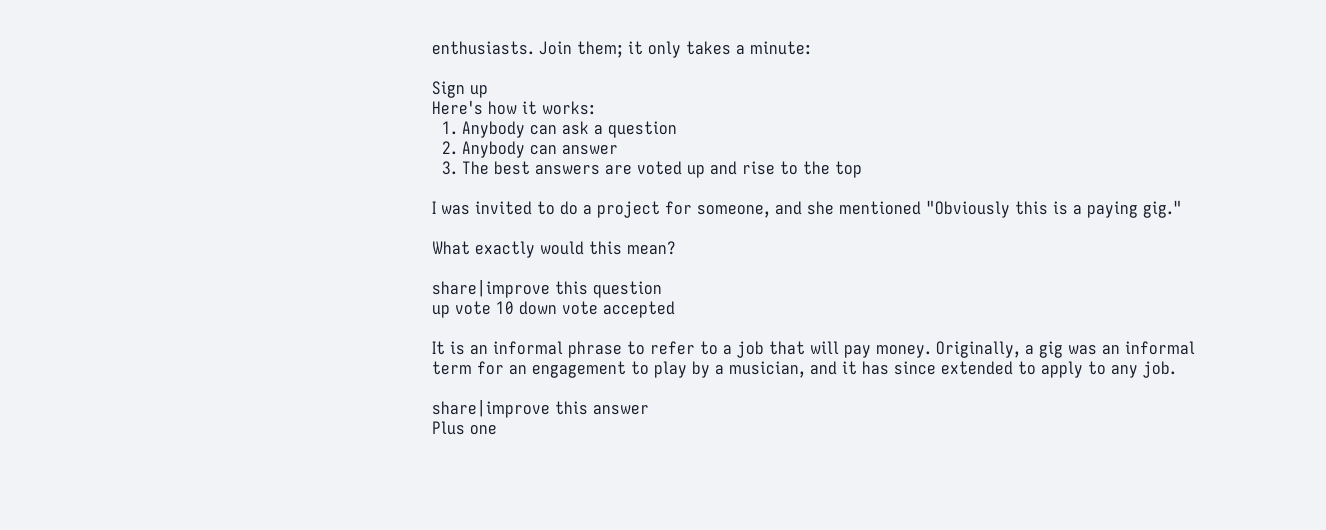enthusiasts. Join them; it only takes a minute:

Sign up
Here's how it works:
  1. Anybody can ask a question
  2. Anybody can answer
  3. The best answers are voted up and rise to the top

I was invited to do a project for someone, and she mentioned "Obviously this is a paying gig."

What exactly would this mean?

share|improve this question
up vote 10 down vote accepted

It is an informal phrase to refer to a job that will pay money. Originally, a gig was an informal term for an engagement to play by a musician, and it has since extended to apply to any job.

share|improve this answer
Plus one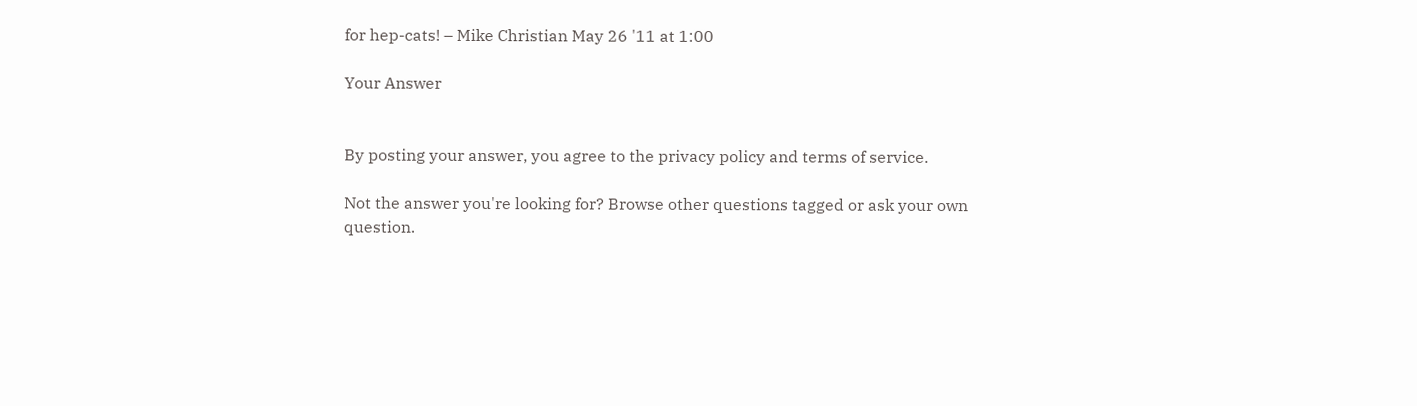for hep-cats! – Mike Christian May 26 '11 at 1:00

Your Answer


By posting your answer, you agree to the privacy policy and terms of service.

Not the answer you're looking for? Browse other questions tagged or ask your own question.